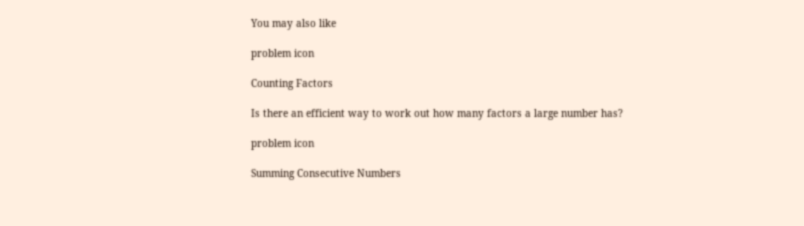You may also like

problem icon

Counting Factors

Is there an efficient way to work out how many factors a large number has?

problem icon

Summing Consecutive Numbers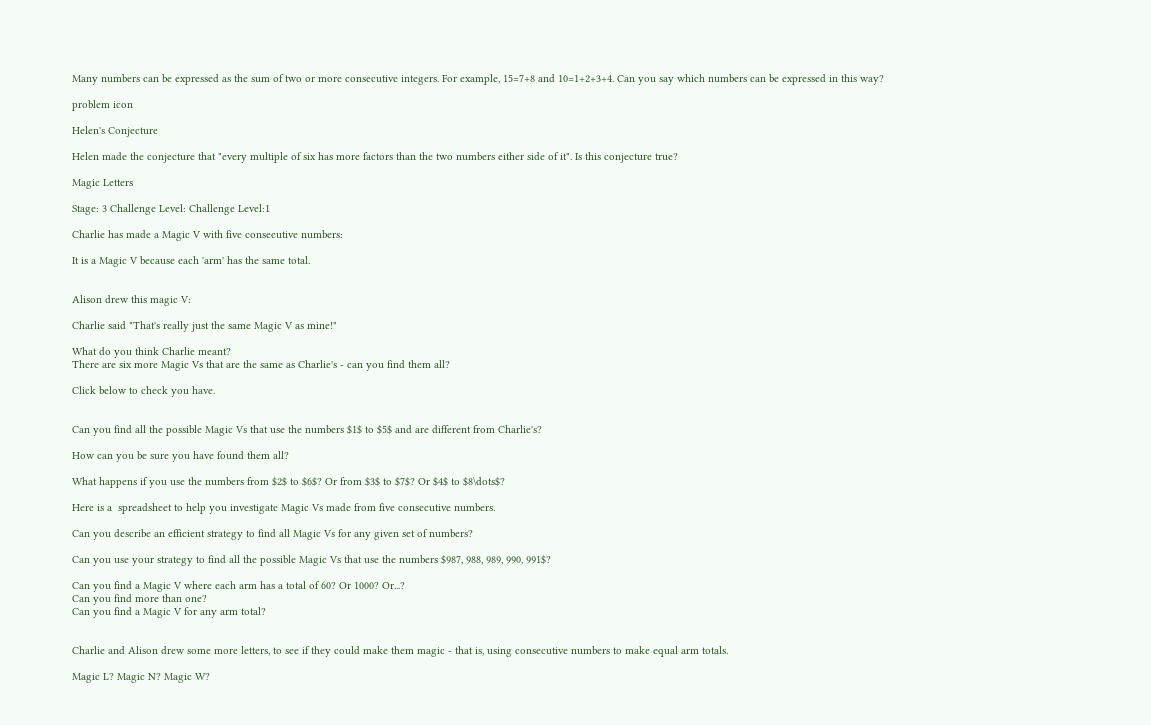Many numbers can be expressed as the sum of two or more consecutive integers. For example, 15=7+8 and 10=1+2+3+4. Can you say which numbers can be expressed in this way?

problem icon

Helen's Conjecture

Helen made the conjecture that "every multiple of six has more factors than the two numbers either side of it". Is this conjecture true?

Magic Letters

Stage: 3 Challenge Level: Challenge Level:1

Charlie has made a Magic V with five consecutive numbers:

It is a Magic V because each 'arm' has the same total.


Alison drew this magic V:

Charlie said "That's really just the same Magic V as mine!"

What do you think Charlie meant?
There are six more Magic Vs that are the same as Charlie's - can you find them all?

Click below to check you have.


Can you find all the possible Magic Vs that use the numbers $1$ to $5$ and are different from Charlie's?

How can you be sure you have found them all?

What happens if you use the numbers from $2$ to $6$? Or from $3$ to $7$? Or $4$ to $8\dots$?

Here is a  spreadsheet to help you investigate Magic Vs made from five consecutive numbers.

Can you describe an efficient strategy to find all Magic Vs for any given set of numbers?

Can you use your strategy to find all the possible Magic Vs that use the numbers $987, 988, 989, 990, 991$?

Can you find a Magic V where each arm has a total of 60? Or 1000? Or...?
Can you find more than one?
Can you find a Magic V for any arm total?


Charlie and Alison drew some more letters, to see if they could make them magic - that is, using consecutive numbers to make equal arm totals.

Magic L? Magic N? Magic W?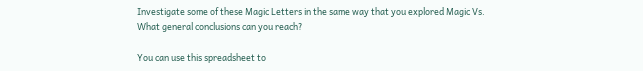Investigate some of these Magic Letters in the same way that you explored Magic Vs.
What general conclusions can you reach?

You can use this spreadsheet to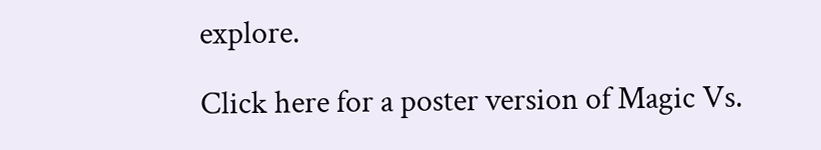explore.

Click here for a poster version of Magic Vs.